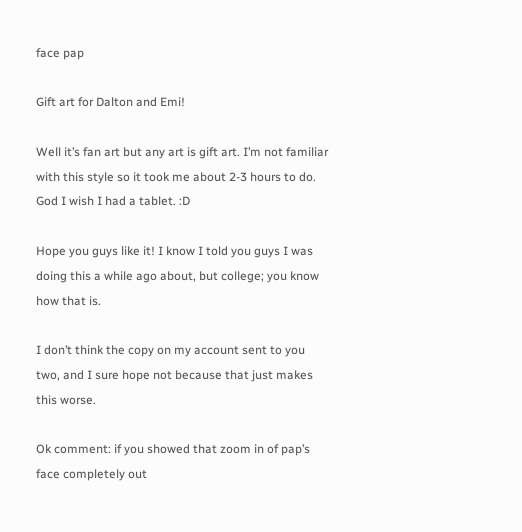face pap

Gift art for Dalton and Emi!

Well it’s fan art but any art is gift art. I’m not familiar with this style so it took me about 2-3 hours to do. God I wish I had a tablet. :D

Hope you guys like it! I know I told you guys I was doing this a while ago about, but college; you know how that is.

I don’t think the copy on my account sent to you two, and I sure hope not because that just makes this worse.

Ok comment: if you showed that zoom in of pap’s face completely out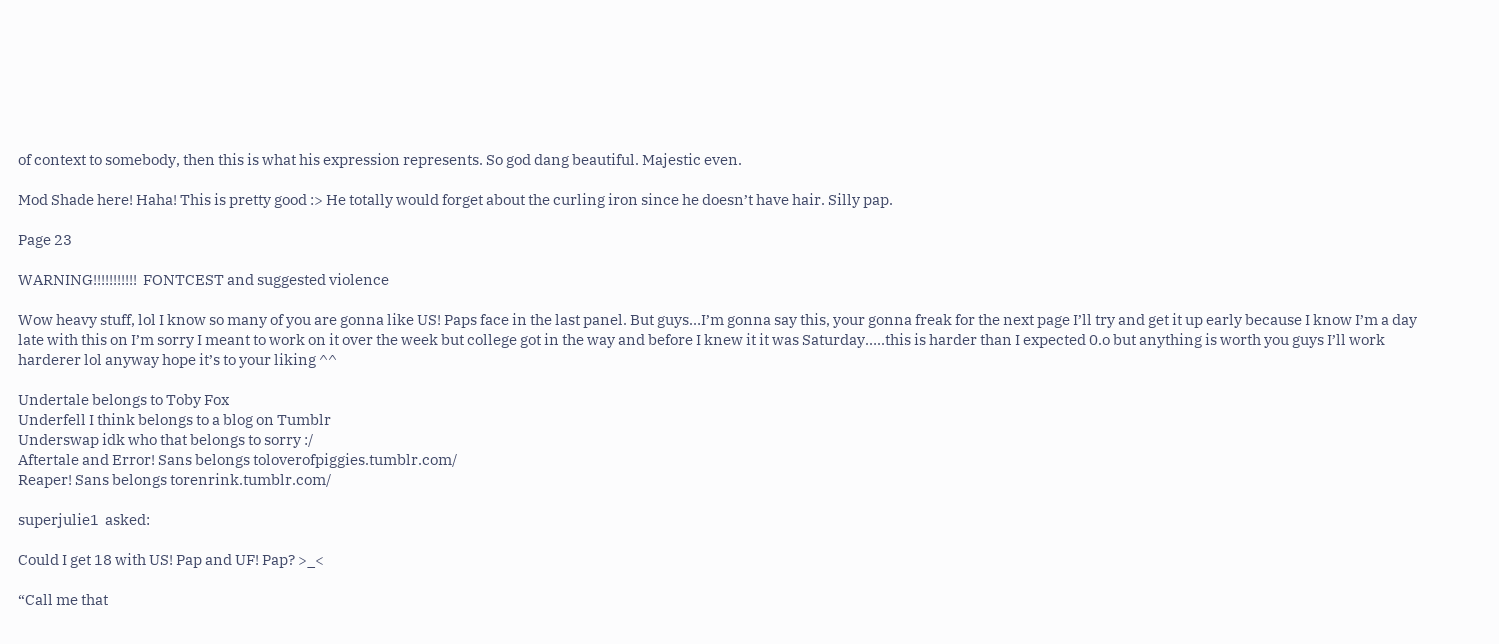of context to somebody, then this is what his expression represents. So god dang beautiful. Majestic even.

Mod Shade here! Haha! This is pretty good :> He totally would forget about the curling iron since he doesn’t have hair. Silly pap.

Page 23

WARNING!!!!!!!!!!!  FONTCEST and suggested violence

Wow heavy stuff, lol I know so many of you are gonna like US! Paps face in the last panel. But guys…I’m gonna say this, your gonna freak for the next page I’ll try and get it up early because I know I’m a day late with this on I’m sorry I meant to work on it over the week but college got in the way and before I knew it it was Saturday…..this is harder than I expected 0.o but anything is worth you guys I’ll work harderer lol anyway hope it’s to your liking ^^

Undertale belongs to Toby Fox
Underfell I think belongs to a blog on Tumblr
Underswap idk who that belongs to sorry :/
Aftertale and Error! Sans belongs toloverofpiggies.tumblr.com/
Reaper! Sans belongs torenrink.tumblr.com/

superjulie1  asked:

Could I get 18 with US! Pap and UF! Pap? >_<

“Call me that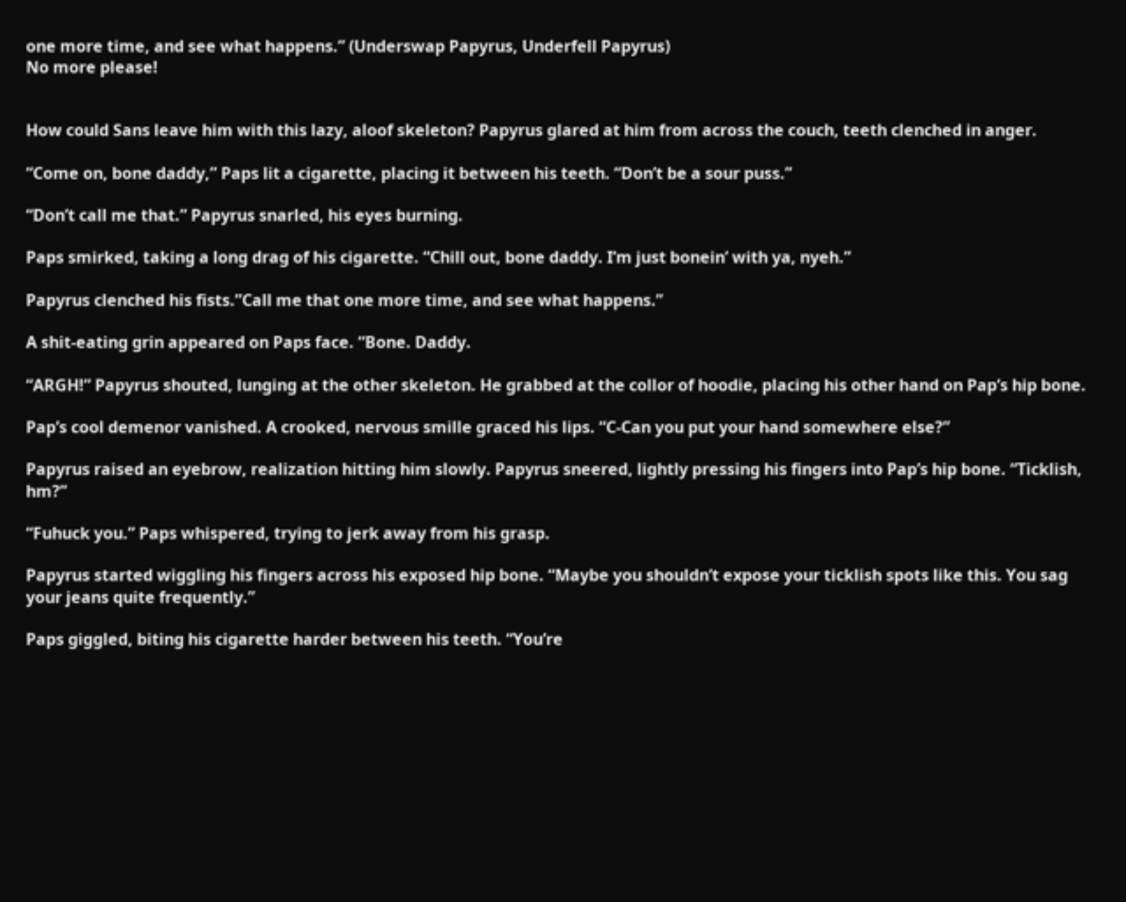one more time, and see what happens.” (Underswap Papyrus, Underfell Papyrus)
No more please!


How could Sans leave him with this lazy, aloof skeleton? Papyrus glared at him from across the couch, teeth clenched in anger.

“Come on, bone daddy,” Paps lit a cigarette, placing it between his teeth. “Don’t be a sour puss.”

“Don’t call me that.” Papyrus snarled, his eyes burning.

Paps smirked, taking a long drag of his cigarette. “Chill out, bone daddy. I’m just bonein’ with ya, nyeh.”

Papyrus clenched his fists.”Call me that one more time, and see what happens.”

A shit-eating grin appeared on Paps face. “Bone. Daddy.

“ARGH!” Papyrus shouted, lunging at the other skeleton. He grabbed at the collor of hoodie, placing his other hand on Pap’s hip bone.

Pap’s cool demenor vanished. A crooked, nervous smille graced his lips. “C-Can you put your hand somewhere else?”

Papyrus raised an eyebrow, realization hitting him slowly. Papyrus sneered, lightly pressing his fingers into Pap’s hip bone. “Ticklish, hm?”

“Fuhuck you.” Paps whispered, trying to jerk away from his grasp.

Papyrus started wiggling his fingers across his exposed hip bone. “Maybe you shouldn’t expose your ticklish spots like this. You sag your jeans quite frequently.”

Paps giggled, biting his cigarette harder between his teeth. “You’re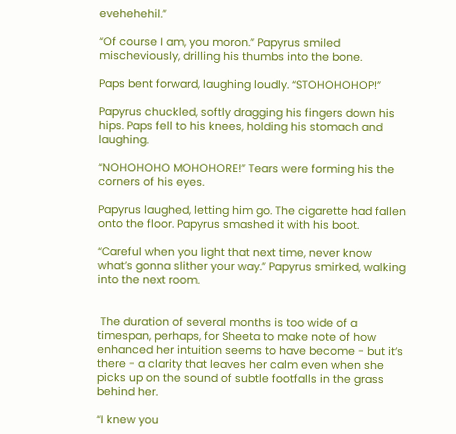evehehehil.”

“Of course I am, you moron.” Papyrus smiled mischeviously, drilling his thumbs into the bone.

Paps bent forward, laughing loudly. “STOHOHOHOP!”

Papyrus chuckled, softly dragging his fingers down his hips. Paps fell to his knees, holding his stomach and laughing.

“NOHOHOHO MOHOHORE!” Tears were forming his the corners of his eyes.

Papyrus laughed, letting him go. The cigarette had fallen onto the floor. Papyrus smashed it with his boot.

“Careful when you light that next time, never know what’s gonna slither your way.” Papyrus smirked, walking into the next room.


 The duration of several months is too wide of a timespan, perhaps, for Sheeta to make note of how enhanced her intuition seems to have become - but it’s there - a clarity that leaves her calm even when she picks up on the sound of subtle footfalls in the grass behind her.

“I knew you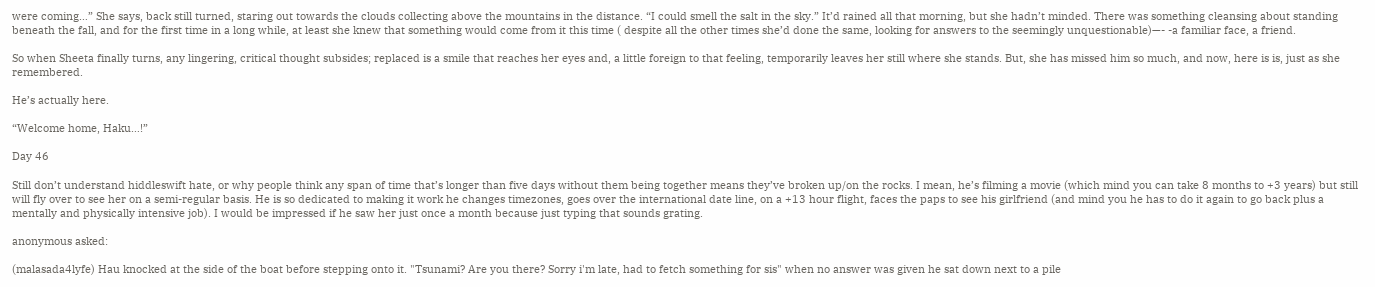were coming…” She says, back still turned, staring out towards the clouds collecting above the mountains in the distance. “I could smell the salt in the sky.” It’d rained all that morning, but she hadn’t minded. There was something cleansing about standing beneath the fall, and for the first time in a long while, at least she knew that something would come from it this time ( despite all the other times she’d done the same, looking for answers to the seemingly unquestionable)—- -a familiar face, a friend.

So when Sheeta finally turns, any lingering, critical thought subsides; replaced is a smile that reaches her eyes and, a little foreign to that feeling, temporarily leaves her still where she stands. But, she has missed him so much, and now, here is is, just as she remembered.

He’s actually here.

“Welcome home, Haku…!”

Day 46

Still don’t understand hiddleswift hate, or why people think any span of time that’s longer than five days without them being together means they’ve broken up/on the rocks. I mean, he’s filming a movie (which mind you can take 8 months to +3 years) but still will fly over to see her on a semi-regular basis. He is so dedicated to making it work he changes timezones, goes over the international date line, on a +13 hour flight, faces the paps to see his girlfriend (and mind you he has to do it again to go back plus a mentally and physically intensive job). I would be impressed if he saw her just once a month because just typing that sounds grating.

anonymous asked:

(malasada4lyfe) Hau knocked at the side of the boat before stepping onto it. "Tsunami? Are you there? Sorry i'm late, had to fetch something for sis" when no answer was given he sat down next to a pile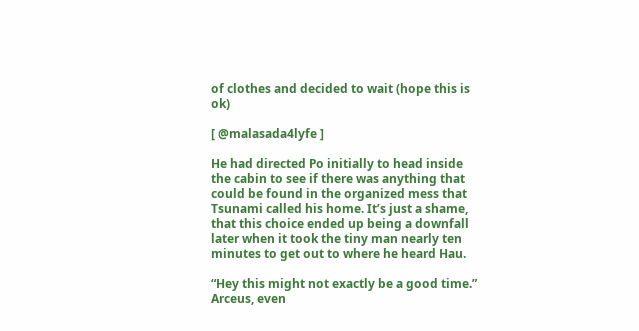of clothes and decided to wait (hope this is ok)

[ @malasada4lyfe ]

He had directed Po initially to head inside the cabin to see if there was anything that could be found in the organized mess that Tsunami called his home. It’s just a shame, that this choice ended up being a downfall later when it took the tiny man nearly ten minutes to get out to where he heard Hau.

“Hey this might not exactly be a good time.” Arceus, even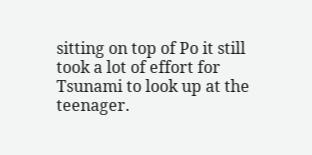sitting on top of Po it still took a lot of effort for Tsunami to look up at the teenager.